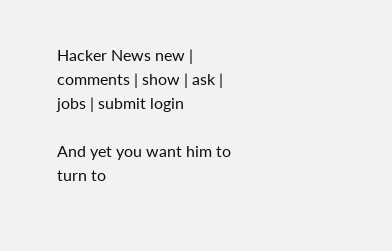Hacker News new | comments | show | ask | jobs | submit login

And yet you want him to turn to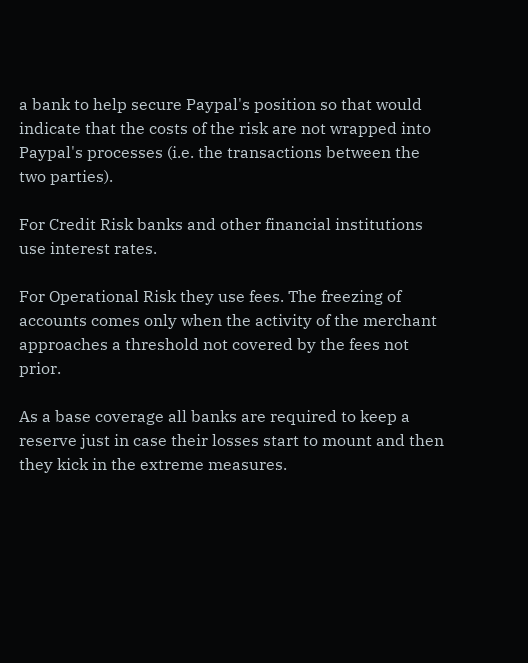a bank to help secure Paypal's position so that would indicate that the costs of the risk are not wrapped into Paypal's processes (i.e. the transactions between the two parties).

For Credit Risk banks and other financial institutions use interest rates.

For Operational Risk they use fees. The freezing of accounts comes only when the activity of the merchant approaches a threshold not covered by the fees not prior.

As a base coverage all banks are required to keep a reserve just in case their losses start to mount and then they kick in the extreme measures.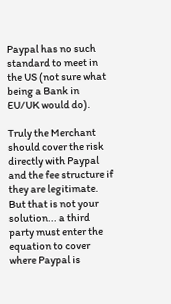Paypal has no such standard to meet in the US (not sure what being a Bank in EU/UK would do).

Truly the Merchant should cover the risk directly with Paypal and the fee structure if they are legitimate. But that is not your solution... a third party must enter the equation to cover where Paypal is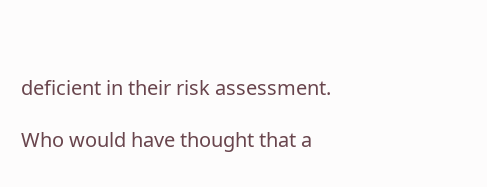deficient in their risk assessment.

Who would have thought that a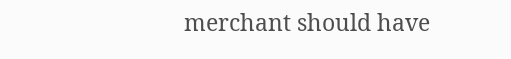merchant should have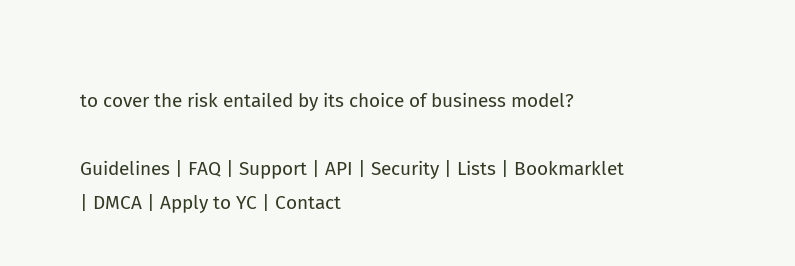to cover the risk entailed by its choice of business model?

Guidelines | FAQ | Support | API | Security | Lists | Bookmarklet | DMCA | Apply to YC | Contact